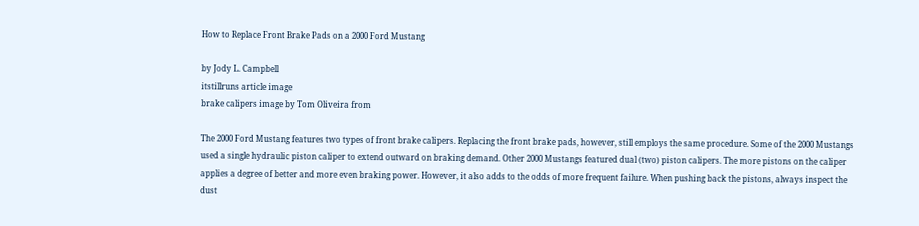How to Replace Front Brake Pads on a 2000 Ford Mustang

by Jody L. Campbell
itstillruns article image
brake calipers image by Tom Oliveira from

The 2000 Ford Mustang features two types of front brake calipers. Replacing the front brake pads, however, still employs the same procedure. Some of the 2000 Mustangs used a single hydraulic piston caliper to extend outward on braking demand. Other 2000 Mustangs featured dual (two) piston calipers. The more pistons on the caliper applies a degree of better and more even braking power. However, it also adds to the odds of more frequent failure. When pushing back the pistons, always inspect the dust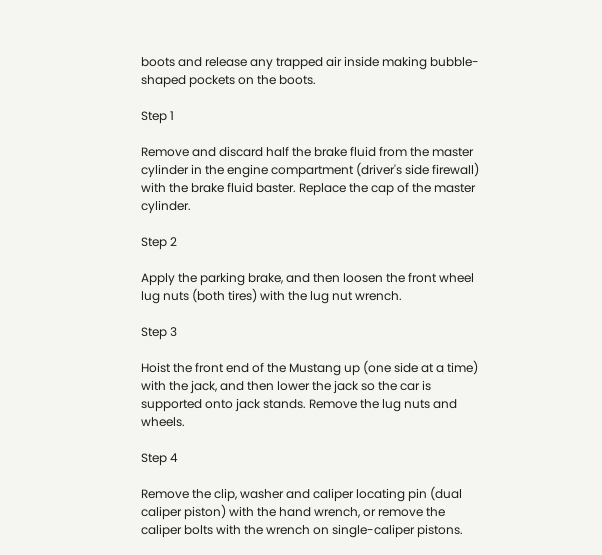boots and release any trapped air inside making bubble-shaped pockets on the boots.

Step 1

Remove and discard half the brake fluid from the master cylinder in the engine compartment (driver's side firewall) with the brake fluid baster. Replace the cap of the master cylinder.

Step 2

Apply the parking brake, and then loosen the front wheel lug nuts (both tires) with the lug nut wrench.

Step 3

Hoist the front end of the Mustang up (one side at a time) with the jack, and then lower the jack so the car is supported onto jack stands. Remove the lug nuts and wheels.

Step 4

Remove the clip, washer and caliper locating pin (dual caliper piston) with the hand wrench, or remove the caliper bolts with the wrench on single-caliper pistons.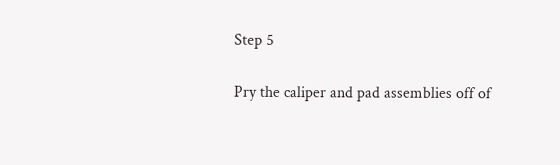Step 5

Pry the caliper and pad assemblies off of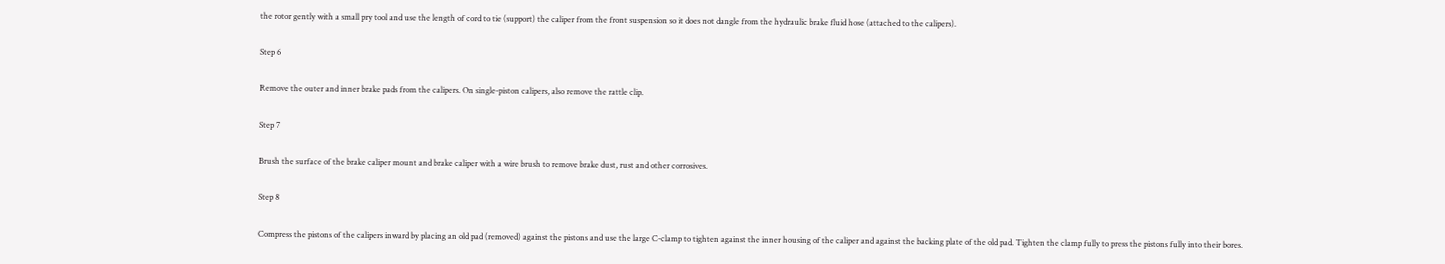the rotor gently with a small pry tool and use the length of cord to tie (support) the caliper from the front suspension so it does not dangle from the hydraulic brake fluid hose (attached to the calipers).

Step 6

Remove the outer and inner brake pads from the calipers. On single-piston calipers, also remove the rattle clip.

Step 7

Brush the surface of the brake caliper mount and brake caliper with a wire brush to remove brake dust, rust and other corrosives.

Step 8

Compress the pistons of the calipers inward by placing an old pad (removed) against the pistons and use the large C-clamp to tighten against the inner housing of the caliper and against the backing plate of the old pad. Tighten the clamp fully to press the pistons fully into their bores.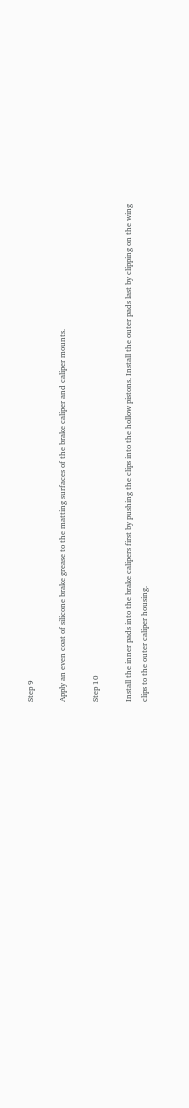Step 9

Apply an even coat of silicone brake grease to the matting surfaces of the brake caliper and caliper mounts.

Step 10

Install the inner pads into the brake calipers first by pushing the clips into the hollow pistons. Install the outer pads last by clipping on the wing clips to the outer caliper housing.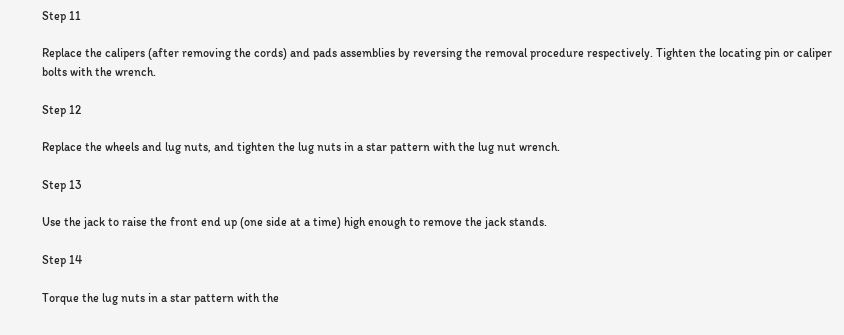Step 11

Replace the calipers (after removing the cords) and pads assemblies by reversing the removal procedure respectively. Tighten the locating pin or caliper bolts with the wrench.

Step 12

Replace the wheels and lug nuts, and tighten the lug nuts in a star pattern with the lug nut wrench.

Step 13

Use the jack to raise the front end up (one side at a time) high enough to remove the jack stands.

Step 14

Torque the lug nuts in a star pattern with the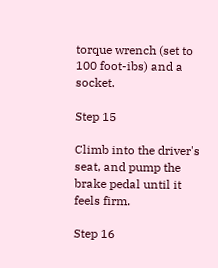torque wrench (set to 100 foot-ibs) and a socket.

Step 15

Climb into the driver's seat, and pump the brake pedal until it feels firm.

Step 16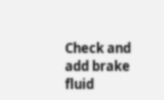Check and add brake fluid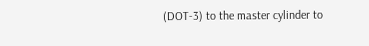(DOT-3) to the master cylinder to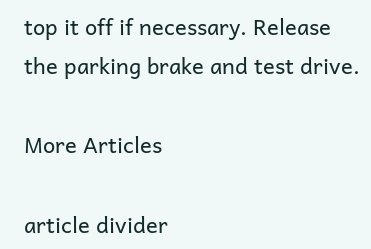top it off if necessary. Release the parking brake and test drive.

More Articles

article divider